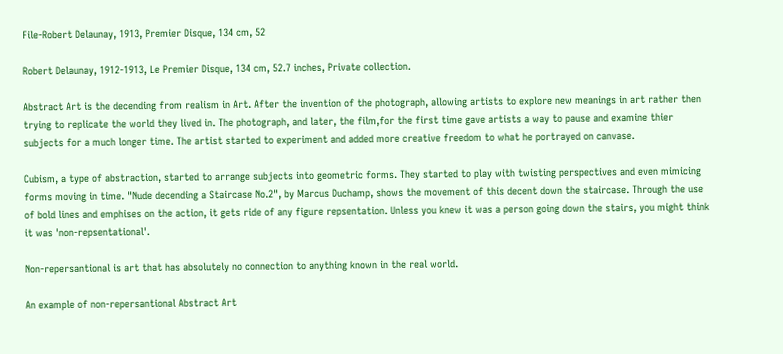File-Robert Delaunay, 1913, Premier Disque, 134 cm, 52

Robert Delaunay, 1912-1913, Le Premier Disque, 134 cm, 52.7 inches, Private collection.

Abstract Art is the decending from realism in Art. After the invention of the photograph, allowing artists to explore new meanings in art rather then trying to replicate the world they lived in. The photograph, and later, the film,for the first time gave artists a way to pause and examine thier subjects for a much longer time. The artist started to experiment and added more creative freedom to what he portrayed on canvase.

Cubism, a type of abstraction, started to arrange subjects into geometric forms. They started to play with twisting perspectives and even mimicing forms moving in time. "Nude decending a Staircase No.2", by Marcus Duchamp, shows the movement of this decent down the staircase. Through the use of bold lines and emphises on the action, it gets ride of any figure repsentation. Unless you knew it was a person going down the stairs, you might think it was 'non-repsentational'.

Non-repersantional is art that has absolutely no connection to anything known in the real world.

An example of non-repersantional Abstract Art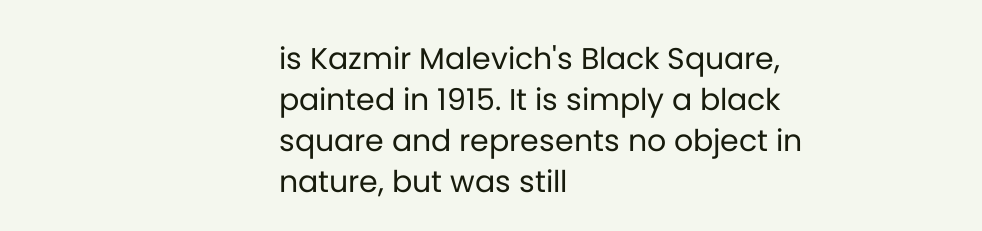is Kazmir Malevich's Black Square, painted in 1915. It is simply a black square and represents no object in nature, but was still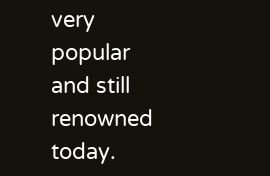very popular and still renowned today.